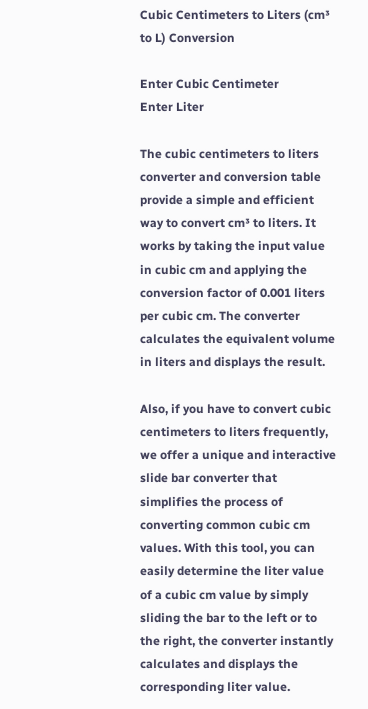Cubic Centimeters to Liters (cm³ to L) Conversion

Enter Cubic Centimeter
Enter Liter

The cubic centimeters to liters converter and conversion table provide a simple and efficient way to convert cm³ to liters. It works by taking the input value in cubic cm and applying the conversion factor of 0.001 liters per cubic cm. The converter calculates the equivalent volume in liters and displays the result.

Also, if you have to convert cubic centimeters to liters frequently, we offer a unique and interactive slide bar converter that simplifies the process of converting common cubic cm values. With this tool, you can easily determine the liter value of a cubic cm value by simply sliding the bar to the left or to the right, the converter instantly calculates and displays the corresponding liter value.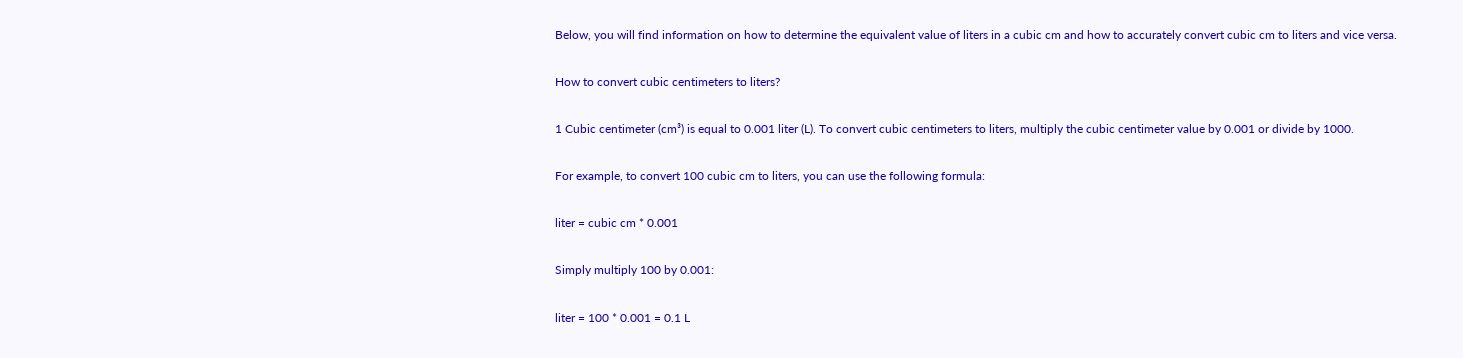Below, you will find information on how to determine the equivalent value of liters in a cubic cm and how to accurately convert cubic cm to liters and vice versa.

How to convert cubic centimeters to liters?

1 Cubic centimeter (cm³) is equal to 0.001 liter (L). To convert cubic centimeters to liters, multiply the cubic centimeter value by 0.001 or divide by 1000.

For example, to convert 100 cubic cm to liters, you can use the following formula:

liter = cubic cm * 0.001

Simply multiply 100 by 0.001:

liter = 100 * 0.001 = 0.1 L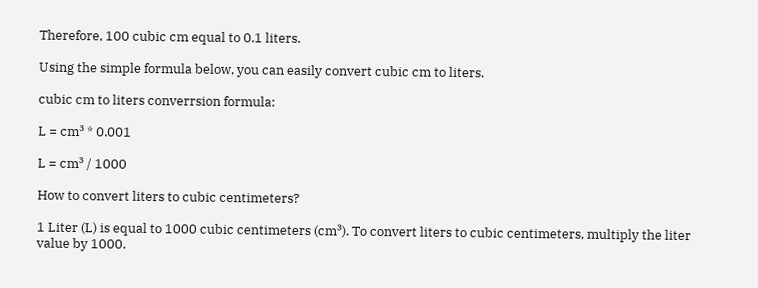Therefore, 100 cubic cm equal to 0.1 liters.

Using the simple formula below, you can easily convert cubic cm to liters.

cubic cm to liters converrsion formula:

L = cm³ * 0.001

L = cm³ / 1000

How to convert liters to cubic centimeters?

1 Liter (L) is equal to 1000 cubic centimeters (cm³). To convert liters to cubic centimeters, multiply the liter value by 1000.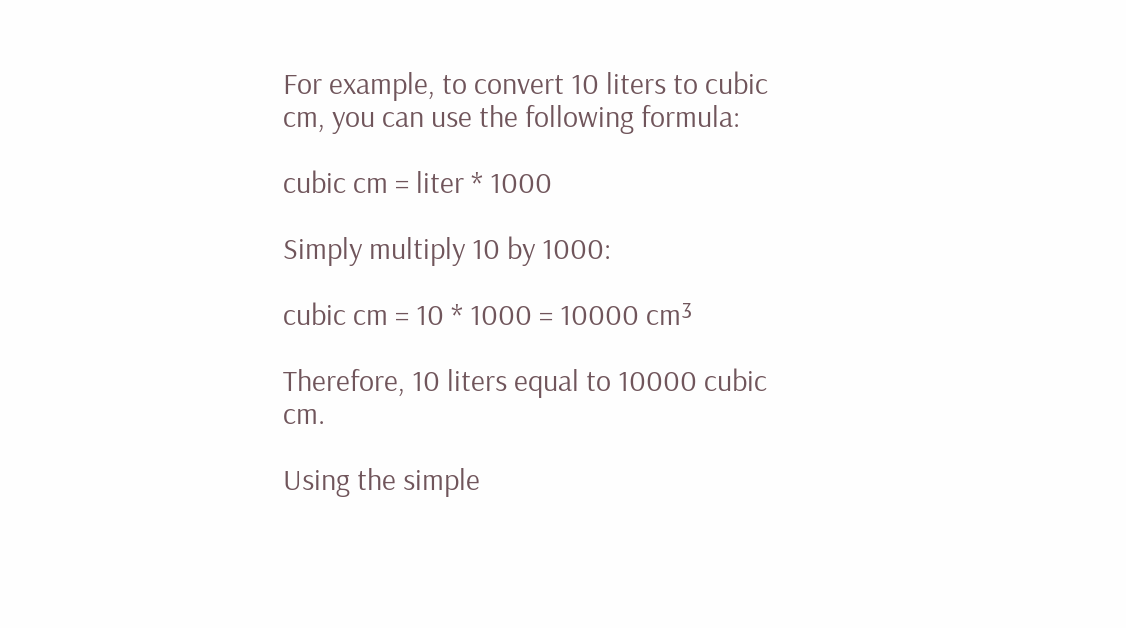For example, to convert 10 liters to cubic cm, you can use the following formula:

cubic cm = liter * 1000

Simply multiply 10 by 1000:

cubic cm = 10 * 1000 = 10000 cm³

Therefore, 10 liters equal to 10000 cubic cm.

Using the simple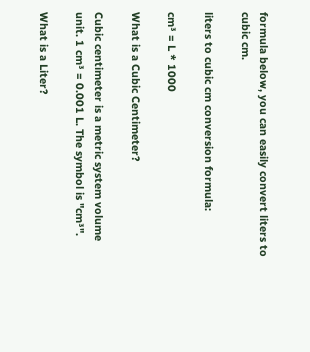formula below, you can easily convert liters to cubic cm.

liters to cubic cm conversion formula:

cm³ = L * 1000

What is a Cubic Centimeter?

Cubic centimeter is a metric system volume unit. 1 cm³ = 0.001 L. The symbol is "cm³".

What is a Liter?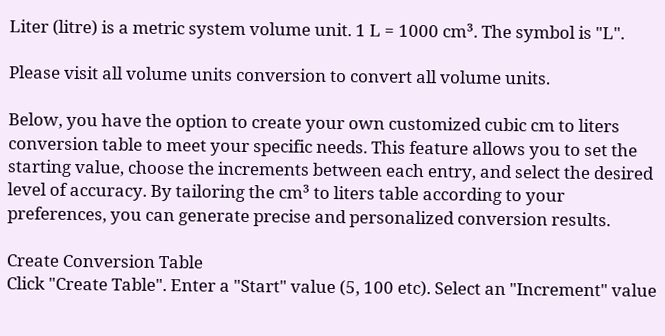Liter (litre) is a metric system volume unit. 1 L = 1000 cm³. The symbol is "L".

Please visit all volume units conversion to convert all volume units.

Below, you have the option to create your own customized cubic cm to liters conversion table to meet your specific needs. This feature allows you to set the starting value, choose the increments between each entry, and select the desired level of accuracy. By tailoring the cm³ to liters table according to your preferences, you can generate precise and personalized conversion results.

Create Conversion Table
Click "Create Table". Enter a "Start" value (5, 100 etc). Select an "Increment" value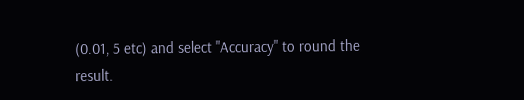(0.01, 5 etc) and select "Accuracy" to round the result.